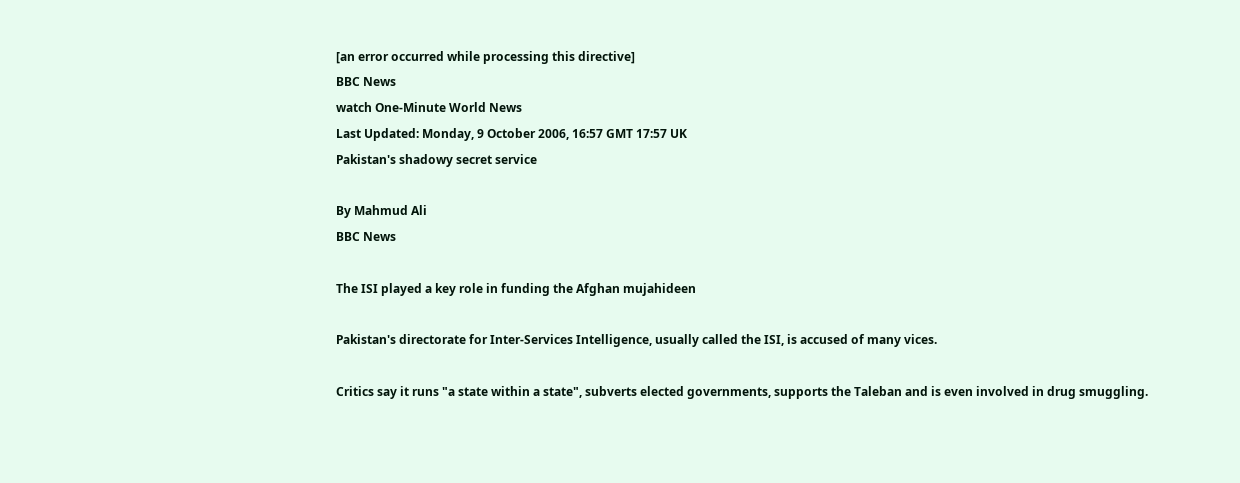[an error occurred while processing this directive]
BBC News
watch One-Minute World News
Last Updated: Monday, 9 October 2006, 16:57 GMT 17:57 UK
Pakistan's shadowy secret service

By Mahmud Ali
BBC News

The ISI played a key role in funding the Afghan mujahideen

Pakistan's directorate for Inter-Services Intelligence, usually called the ISI, is accused of many vices.

Critics say it runs "a state within a state", subverts elected governments, supports the Taleban and is even involved in drug smuggling.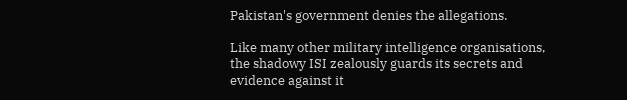Pakistan's government denies the allegations.

Like many other military intelligence organisations, the shadowy ISI zealously guards its secrets and evidence against it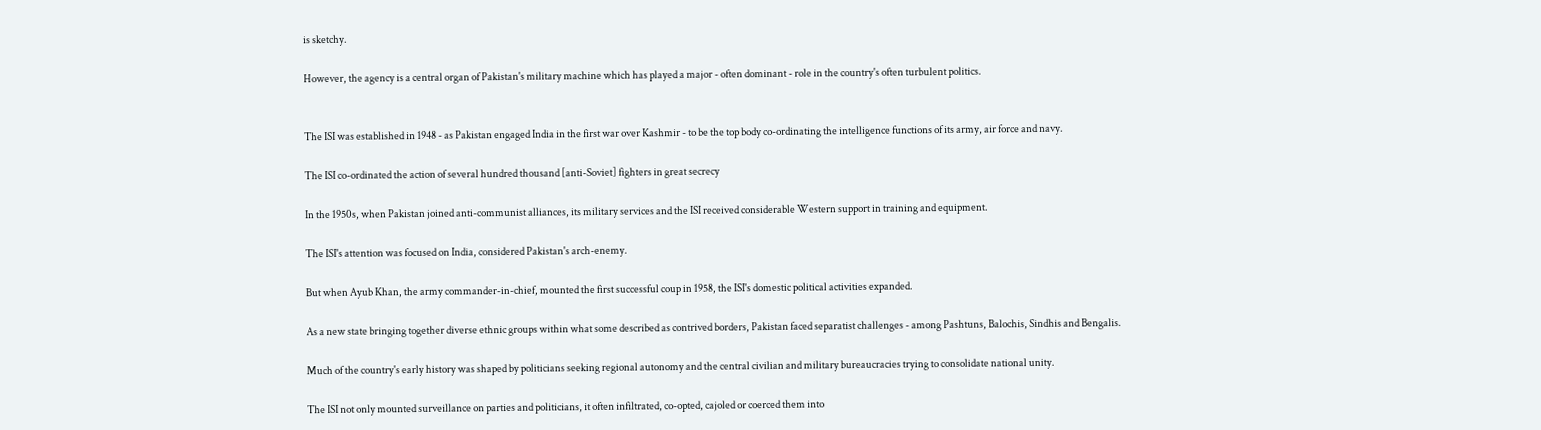is sketchy.

However, the agency is a central organ of Pakistan's military machine which has played a major - often dominant - role in the country's often turbulent politics.


The ISI was established in 1948 - as Pakistan engaged India in the first war over Kashmir - to be the top body co-ordinating the intelligence functions of its army, air force and navy.

The ISI co-ordinated the action of several hundred thousand [anti-Soviet] fighters in great secrecy

In the 1950s, when Pakistan joined anti-communist alliances, its military services and the ISI received considerable Western support in training and equipment.

The ISI's attention was focused on India, considered Pakistan's arch-enemy.

But when Ayub Khan, the army commander-in-chief, mounted the first successful coup in 1958, the ISI's domestic political activities expanded.

As a new state bringing together diverse ethnic groups within what some described as contrived borders, Pakistan faced separatist challenges - among Pashtuns, Balochis, Sindhis and Bengalis.

Much of the country's early history was shaped by politicians seeking regional autonomy and the central civilian and military bureaucracies trying to consolidate national unity.

The ISI not only mounted surveillance on parties and politicians, it often infiltrated, co-opted, cajoled or coerced them into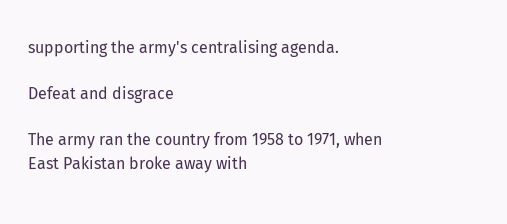supporting the army's centralising agenda.

Defeat and disgrace

The army ran the country from 1958 to 1971, when East Pakistan broke away with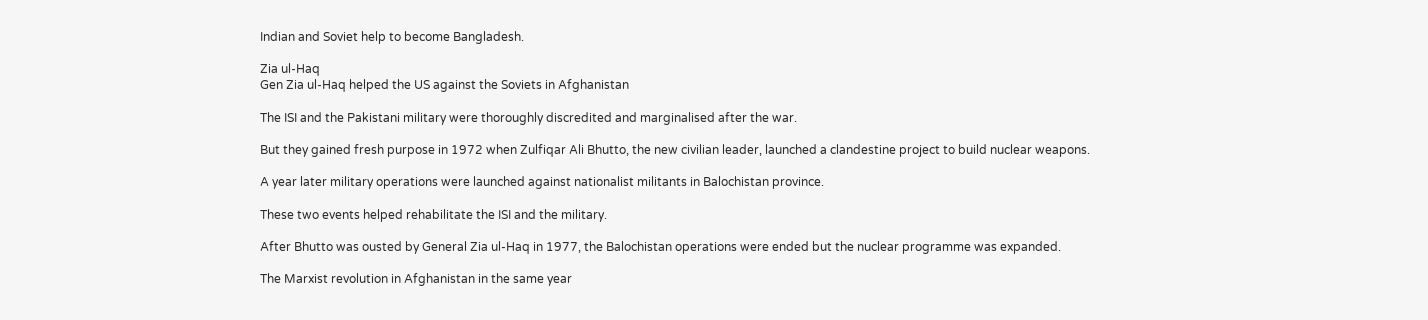Indian and Soviet help to become Bangladesh.

Zia ul-Haq
Gen Zia ul-Haq helped the US against the Soviets in Afghanistan

The ISI and the Pakistani military were thoroughly discredited and marginalised after the war.

But they gained fresh purpose in 1972 when Zulfiqar Ali Bhutto, the new civilian leader, launched a clandestine project to build nuclear weapons.

A year later military operations were launched against nationalist militants in Balochistan province.

These two events helped rehabilitate the ISI and the military.

After Bhutto was ousted by General Zia ul-Haq in 1977, the Balochistan operations were ended but the nuclear programme was expanded.

The Marxist revolution in Afghanistan in the same year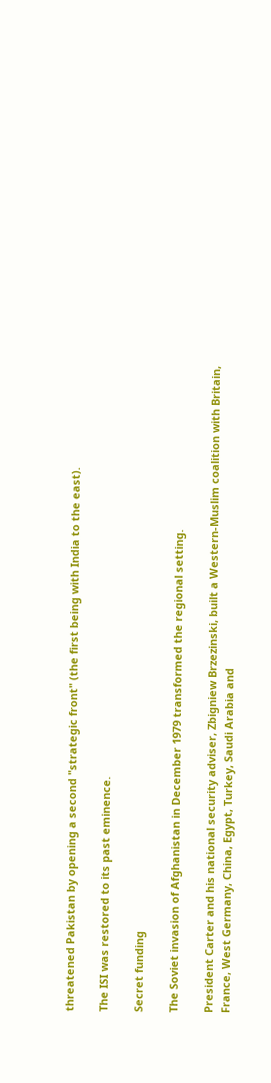threatened Pakistan by opening a second "strategic front" (the first being with India to the east).

The ISI was restored to its past eminence.

Secret funding

The Soviet invasion of Afghanistan in December 1979 transformed the regional setting.

President Carter and his national security adviser, Zbigniew Brzezinski, built a Western-Muslim coalition with Britain, France, West Germany, China, Egypt, Turkey, Saudi Arabia and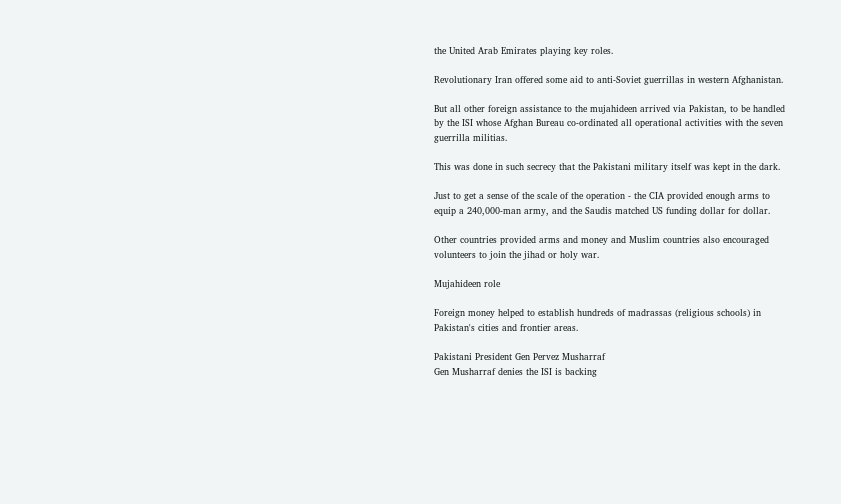the United Arab Emirates playing key roles.

Revolutionary Iran offered some aid to anti-Soviet guerrillas in western Afghanistan.

But all other foreign assistance to the mujahideen arrived via Pakistan, to be handled by the ISI whose Afghan Bureau co-ordinated all operational activities with the seven guerrilla militias.

This was done in such secrecy that the Pakistani military itself was kept in the dark.

Just to get a sense of the scale of the operation - the CIA provided enough arms to equip a 240,000-man army, and the Saudis matched US funding dollar for dollar.

Other countries provided arms and money and Muslim countries also encouraged volunteers to join the jihad or holy war.

Mujahideen role

Foreign money helped to establish hundreds of madrassas (religious schools) in Pakistan's cities and frontier areas.

Pakistani President Gen Pervez Musharraf
Gen Musharraf denies the ISI is backing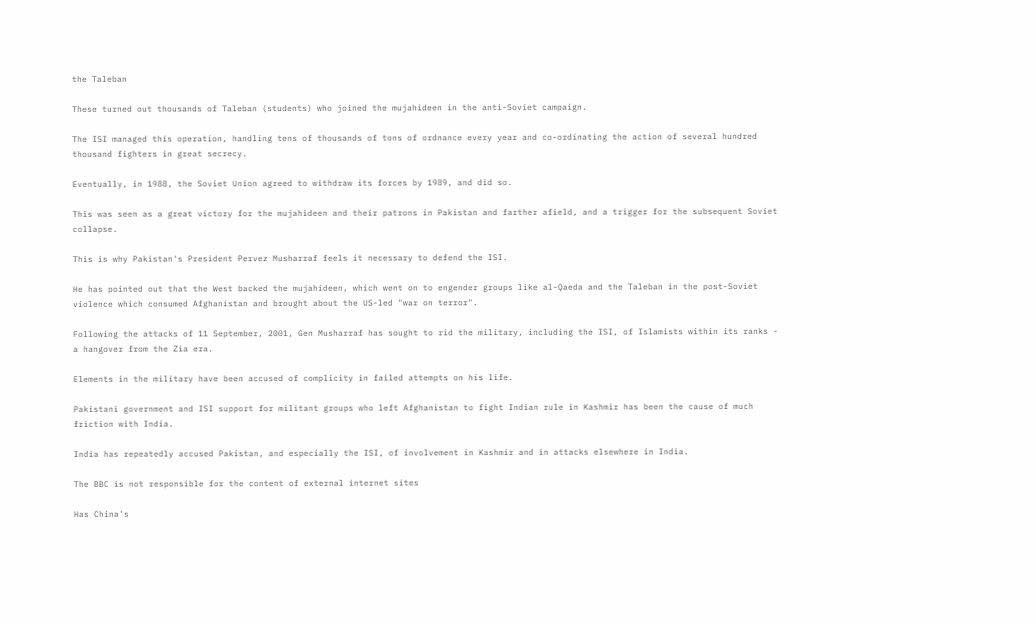the Taleban

These turned out thousands of Taleban (students) who joined the mujahideen in the anti-Soviet campaign.

The ISI managed this operation, handling tens of thousands of tons of ordnance every year and co-ordinating the action of several hundred thousand fighters in great secrecy.

Eventually, in 1988, the Soviet Union agreed to withdraw its forces by 1989, and did so.

This was seen as a great victory for the mujahideen and their patrons in Pakistan and farther afield, and a trigger for the subsequent Soviet collapse.

This is why Pakistan's President Pervez Musharraf feels it necessary to defend the ISI.

He has pointed out that the West backed the mujahideen, which went on to engender groups like al-Qaeda and the Taleban in the post-Soviet violence which consumed Afghanistan and brought about the US-led "war on terror".

Following the attacks of 11 September, 2001, Gen Musharraf has sought to rid the military, including the ISI, of Islamists within its ranks - a hangover from the Zia era.

Elements in the military have been accused of complicity in failed attempts on his life.

Pakistani government and ISI support for militant groups who left Afghanistan to fight Indian rule in Kashmir has been the cause of much friction with India.

India has repeatedly accused Pakistan, and especially the ISI, of involvement in Kashmir and in attacks elsewhere in India.

The BBC is not responsible for the content of external internet sites

Has China's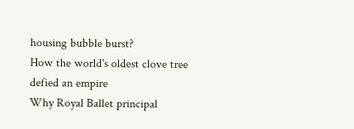housing bubble burst?
How the world's oldest clove tree defied an empire
Why Royal Ballet principal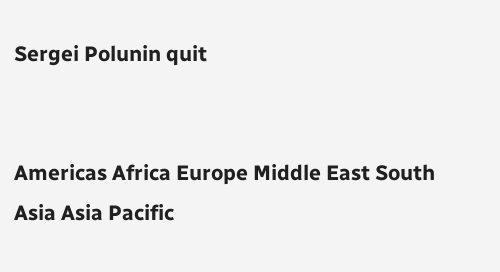Sergei Polunin quit


Americas Africa Europe Middle East South Asia Asia Pacific